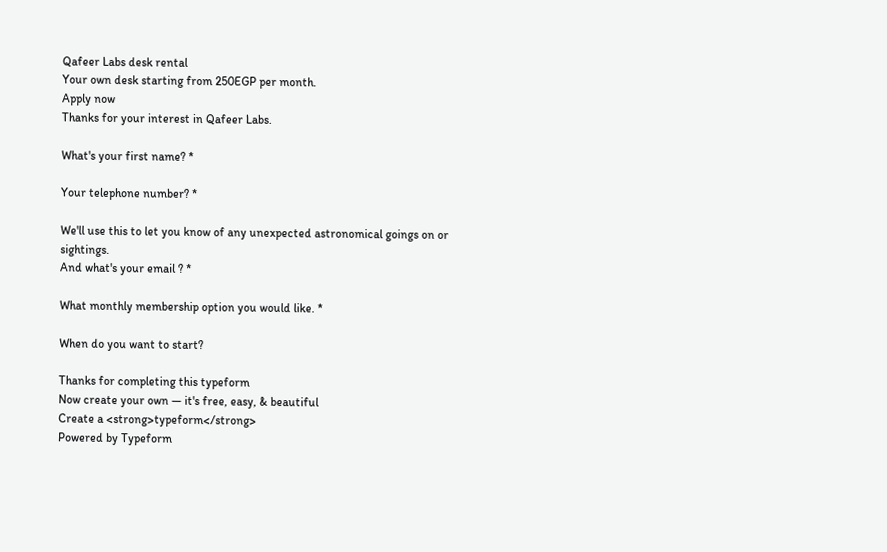Qafeer Labs desk rental
Your own desk starting from 250EGP per month.
Apply now
Thanks for your interest in Qafeer Labs.

What's your first name? *

Your telephone number? *

We'll use this to let you know of any unexpected astronomical goings on or sightings.
And what's your email ? *

What monthly membership option you would like. *

When do you want to start?

Thanks for completing this typeform
Now create your own — it's free, easy, & beautiful
Create a <strong>typeform</strong>
Powered by Typeform